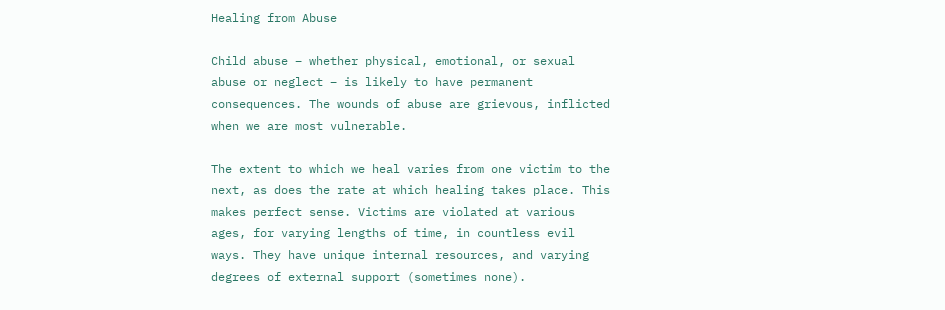Healing from Abuse

Child abuse – whether physical, emotional, or sexual abuse or neglect – is likely to have permanent consequences. The wounds of abuse are grievous, inflicted when we are most vulnerable.

The extent to which we heal varies from one victim to the next, as does the rate at which healing takes place. This makes perfect sense. Victims are violated at various ages, for varying lengths of time, in countless evil ways. They have unique internal resources, and varying degrees of external support (sometimes none).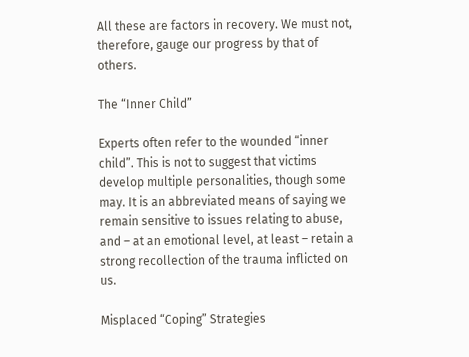All these are factors in recovery. We must not, therefore, gauge our progress by that of others.

The “Inner Child”

Experts often refer to the wounded “inner child”. This is not to suggest that victims develop multiple personalities, though some may. It is an abbreviated means of saying we remain sensitive to issues relating to abuse, and – at an emotional level, at least – retain a strong recollection of the trauma inflicted on us.

Misplaced “Coping” Strategies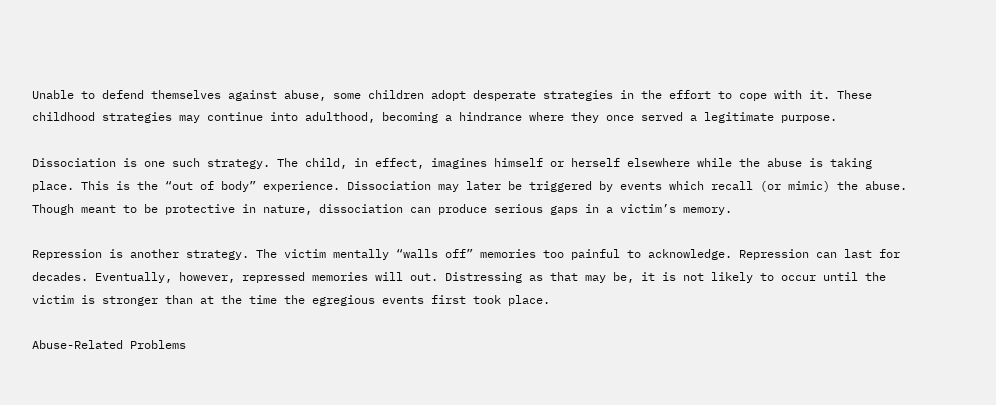Unable to defend themselves against abuse, some children adopt desperate strategies in the effort to cope with it. These childhood strategies may continue into adulthood, becoming a hindrance where they once served a legitimate purpose.

Dissociation is one such strategy. The child, in effect, imagines himself or herself elsewhere while the abuse is taking place. This is the “out of body” experience. Dissociation may later be triggered by events which recall (or mimic) the abuse. Though meant to be protective in nature, dissociation can produce serious gaps in a victim’s memory.

Repression is another strategy. The victim mentally “walls off” memories too painful to acknowledge. Repression can last for decades. Eventually, however, repressed memories will out. Distressing as that may be, it is not likely to occur until the victim is stronger than at the time the egregious events first took place.

Abuse-Related Problems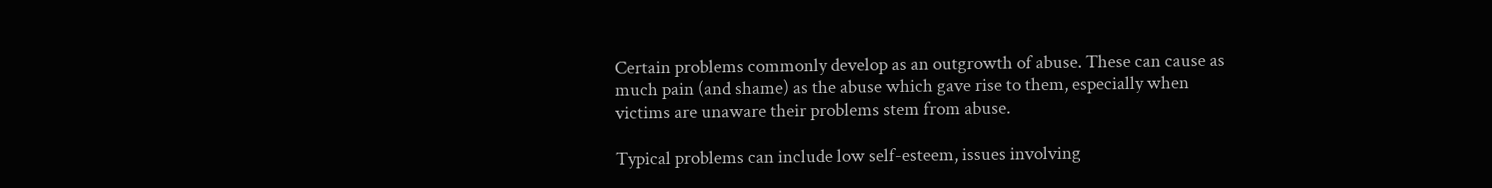Certain problems commonly develop as an outgrowth of abuse. These can cause as much pain (and shame) as the abuse which gave rise to them, especially when victims are unaware their problems stem from abuse.

Typical problems can include low self-esteem, issues involving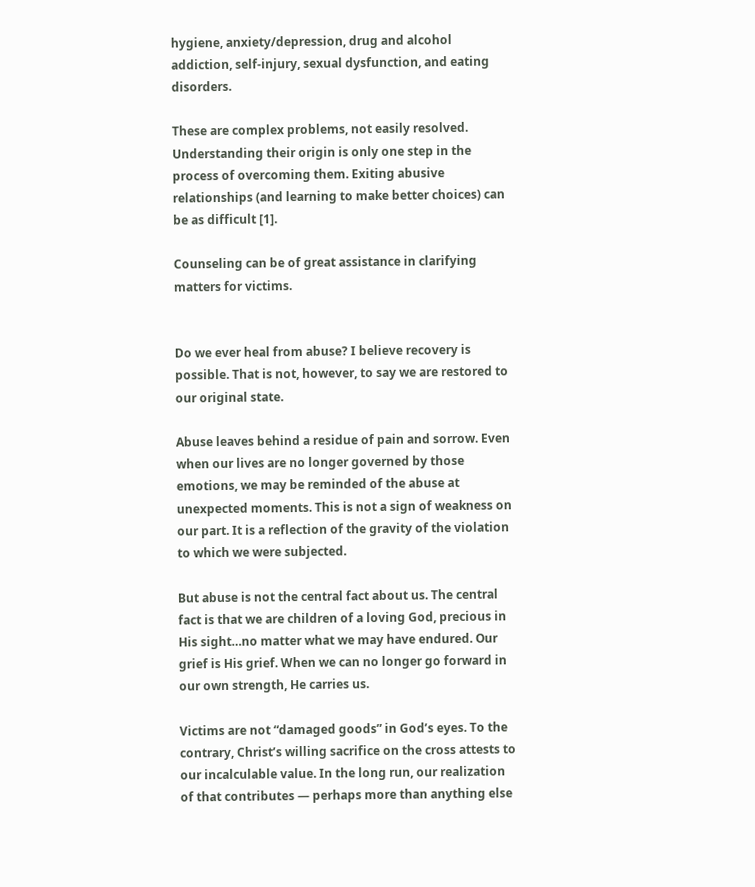hygiene, anxiety/depression, drug and alcohol addiction, self-injury, sexual dysfunction, and eating disorders.

These are complex problems, not easily resolved. Understanding their origin is only one step in the process of overcoming them. Exiting abusive relationships (and learning to make better choices) can be as difficult [1].

Counseling can be of great assistance in clarifying matters for victims.


Do we ever heal from abuse? I believe recovery is possible. That is not, however, to say we are restored to our original state.

Abuse leaves behind a residue of pain and sorrow. Even when our lives are no longer governed by those emotions, we may be reminded of the abuse at unexpected moments. This is not a sign of weakness on our part. It is a reflection of the gravity of the violation to which we were subjected.

But abuse is not the central fact about us. The central fact is that we are children of a loving God, precious in His sight…no matter what we may have endured. Our grief is His grief. When we can no longer go forward in our own strength, He carries us.

Victims are not “damaged goods” in God’s eyes. To the contrary, Christ’s willing sacrifice on the cross attests to our incalculable value. In the long run, our realization of that contributes — perhaps more than anything else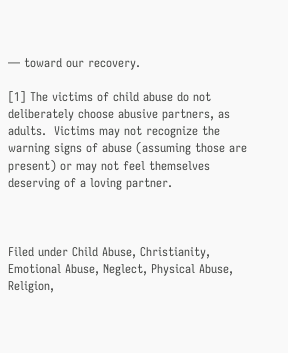— toward our recovery.

[1] The victims of child abuse do not deliberately choose abusive partners, as adults.  Victims may not recognize the warning signs of abuse (assuming those are present) or may not feel themselves deserving of a loving partner.



Filed under Child Abuse, Christianity, Emotional Abuse, Neglect, Physical Abuse, Religion,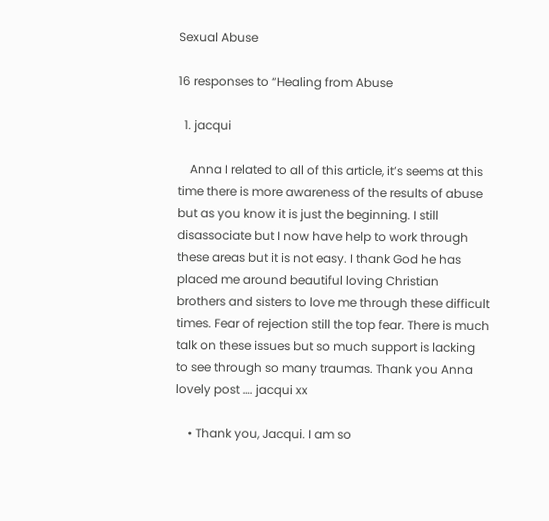Sexual Abuse

16 responses to “Healing from Abuse

  1. jacqui

    Anna I related to all of this article, it’s seems at this time there is more awareness of the results of abuse but as you know it is just the beginning. I still disassociate but I now have help to work through these areas but it is not easy. I thank God he has placed me around beautiful loving Christian brothers and sisters to love me through these difficult times. Fear of rejection still the top fear. There is much talk on these issues but so much support is lacking to see through so many traumas. Thank you Anna lovely post …. jacqui xx

    • Thank you, Jacqui. I am so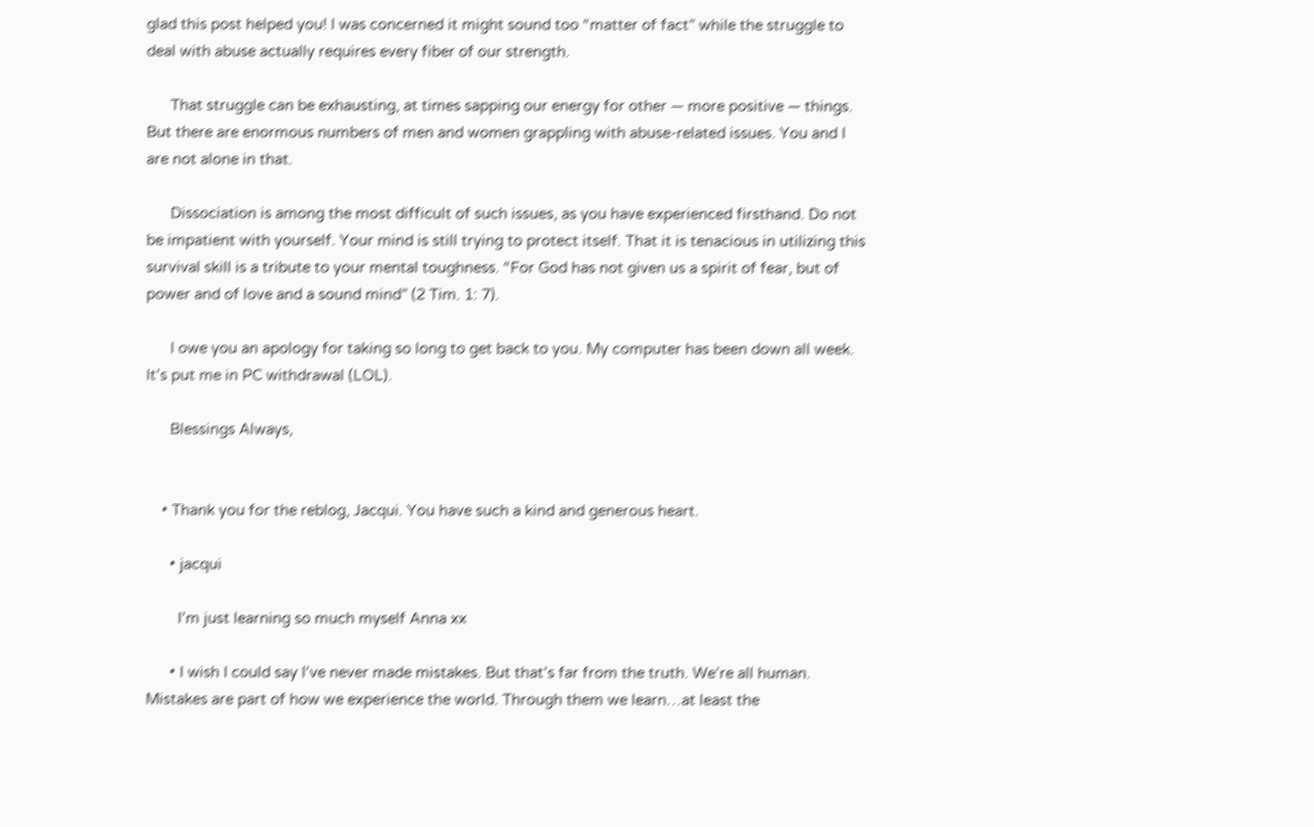glad this post helped you! I was concerned it might sound too “matter of fact” while the struggle to deal with abuse actually requires every fiber of our strength.

      That struggle can be exhausting, at times sapping our energy for other — more positive — things. But there are enormous numbers of men and women grappling with abuse-related issues. You and I are not alone in that.

      Dissociation is among the most difficult of such issues, as you have experienced firsthand. Do not be impatient with yourself. Your mind is still trying to protect itself. That it is tenacious in utilizing this survival skill is a tribute to your mental toughness. “For God has not given us a spirit of fear, but of power and of love and a sound mind” (2 Tim. 1: 7).

      I owe you an apology for taking so long to get back to you. My computer has been down all week. It’s put me in PC withdrawal (LOL).

      Blessings Always,


    • Thank you for the reblog, Jacqui. You have such a kind and generous heart.

      • jacqui

        I’m just learning so much myself Anna xx

      • I wish I could say I’ve never made mistakes. But that’s far from the truth. We’re all human. Mistakes are part of how we experience the world. Through them we learn…at least the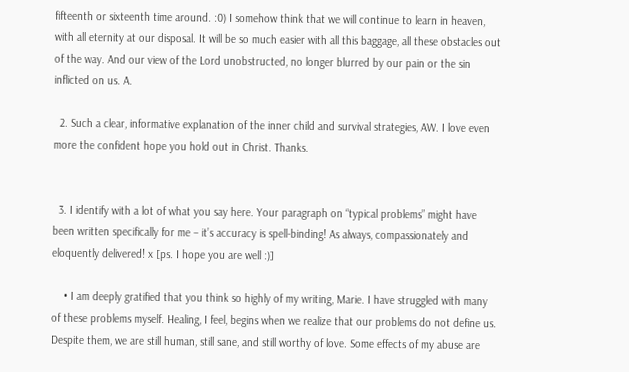fifteenth or sixteenth time around. :0) I somehow think that we will continue to learn in heaven, with all eternity at our disposal. It will be so much easier with all this baggage, all these obstacles out of the way. And our view of the Lord unobstructed, no longer blurred by our pain or the sin inflicted on us. A.

  2. Such a clear, informative explanation of the inner child and survival strategies, AW. I love even more the confident hope you hold out in Christ. Thanks.


  3. I identify with a lot of what you say here. Your paragraph on “typical problems” might have been written specifically for me – it’s accuracy is spell-binding! As always, compassionately and eloquently delivered! x [ps. I hope you are well :)]

    • I am deeply gratified that you think so highly of my writing, Marie. I have struggled with many of these problems myself. Healing, I feel, begins when we realize that our problems do not define us. Despite them, we are still human, still sane, and still worthy of love. Some effects of my abuse are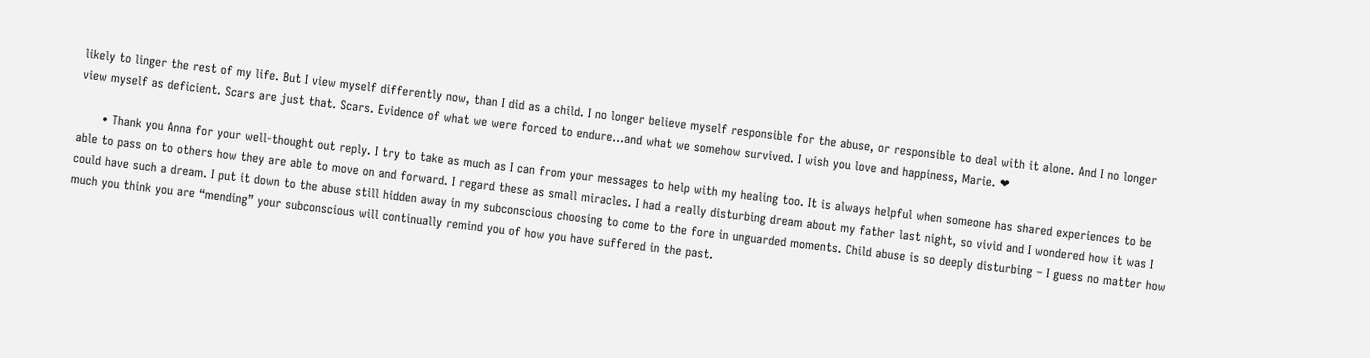likely to linger the rest of my life. But I view myself differently now, than I did as a child. I no longer believe myself responsible for the abuse, or responsible to deal with it alone. And I no longer view myself as deficient. Scars are just that. Scars. Evidence of what we were forced to endure…and what we somehow survived. I wish you love and happiness, Marie. ❤

      • Thank you Anna for your well-thought out reply. I try to take as much as I can from your messages to help with my healing too. It is always helpful when someone has shared experiences to be able to pass on to others how they are able to move on and forward. I regard these as small miracles. I had a really disturbing dream about my father last night, so vivid and I wondered how it was I could have such a dream. I put it down to the abuse still hidden away in my subconscious choosing to come to the fore in unguarded moments. Child abuse is so deeply disturbing – I guess no matter how much you think you are “mending” your subconscious will continually remind you of how you have suffered in the past.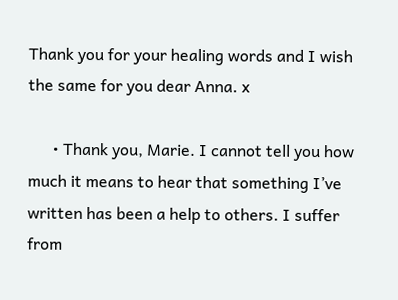Thank you for your healing words and I wish the same for you dear Anna. x

      • Thank you, Marie. I cannot tell you how much it means to hear that something I’ve written has been a help to others. I suffer from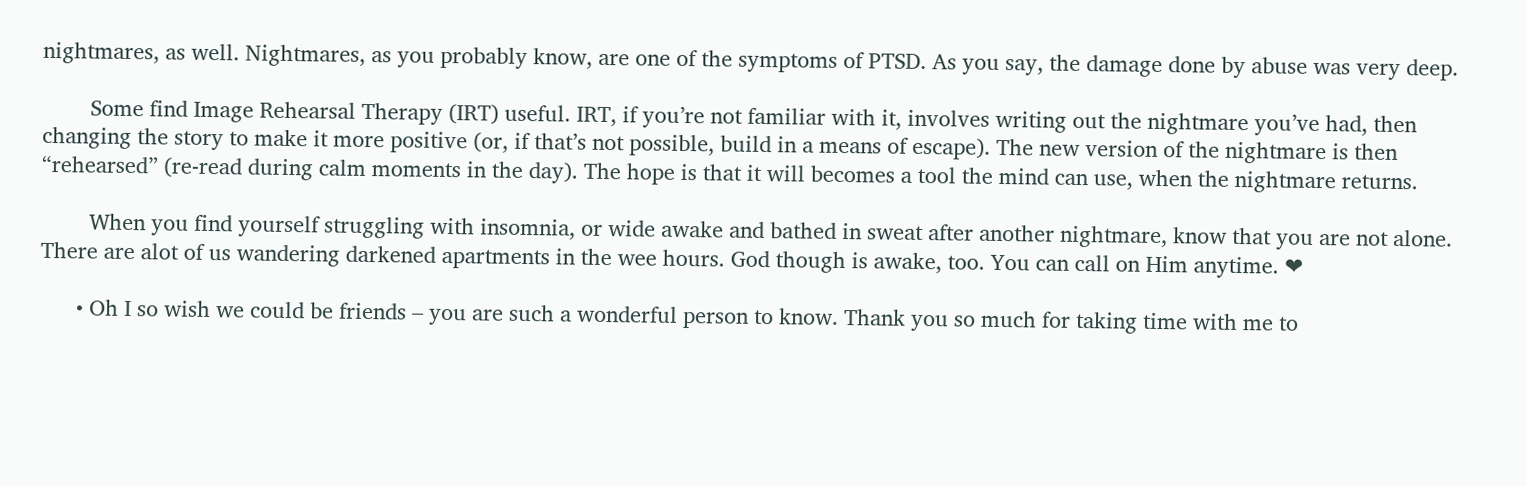nightmares, as well. Nightmares, as you probably know, are one of the symptoms of PTSD. As you say, the damage done by abuse was very deep.

        Some find Image Rehearsal Therapy (IRT) useful. IRT, if you’re not familiar with it, involves writing out the nightmare you’ve had, then changing the story to make it more positive (or, if that’s not possible, build in a means of escape). The new version of the nightmare is then “rehearsed” (re-read during calm moments in the day). The hope is that it will becomes a tool the mind can use, when the nightmare returns.

        When you find yourself struggling with insomnia, or wide awake and bathed in sweat after another nightmare, know that you are not alone. There are alot of us wandering darkened apartments in the wee hours. God though is awake, too. You can call on Him anytime. ❤

      • Oh I so wish we could be friends – you are such a wonderful person to know. Thank you so much for taking time with me to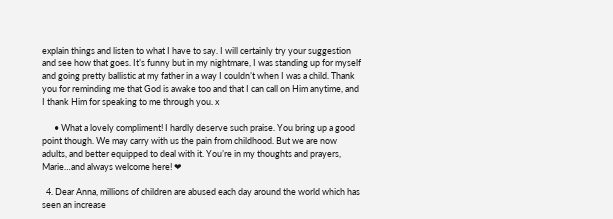explain things and listen to what I have to say. I will certainly try your suggestion and see how that goes. It’s funny but in my nightmare, I was standing up for myself and going pretty ballistic at my father in a way I couldn’t when I was a child. Thank you for reminding me that God is awake too and that I can call on Him anytime, and I thank Him for speaking to me through you. x

      • What a lovely compliment! I hardly deserve such praise. You bring up a good point though. We may carry with us the pain from childhood. But we are now adults, and better equipped to deal with it. You’re in my thoughts and prayers, Marie…and always welcome here! ❤

  4. Dear Anna, millions of children are abused each day around the world which has seen an increase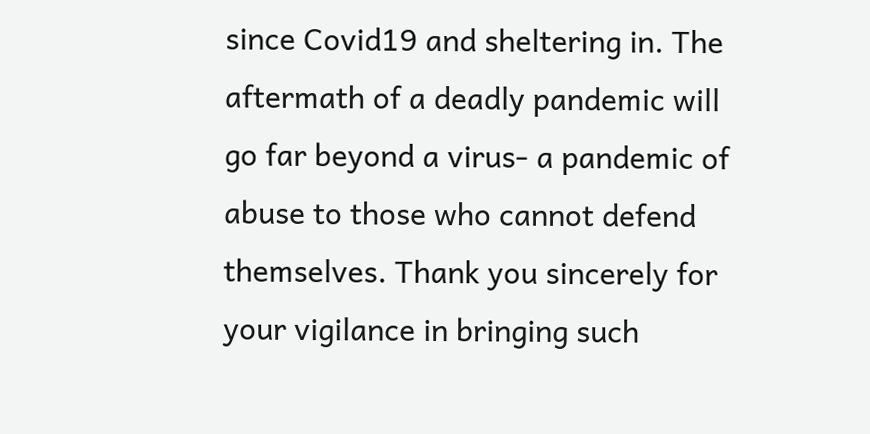since Covid19 and sheltering in. The aftermath of a deadly pandemic will go far beyond a virus- a pandemic of abuse to those who cannot defend themselves. Thank you sincerely for your vigilance in bringing such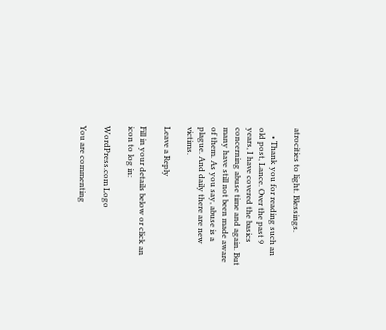atrocities to light. Blessings.

    • Thank you for reading such an old post, Lance. Over the past 9 years, I have covered the basics concerning abuse time and again. But many have still not been made aware of them. As you say, abuse is a plague. And daily there are new victims.

Leave a Reply

Fill in your details below or click an icon to log in:

WordPress.com Logo

You are commenting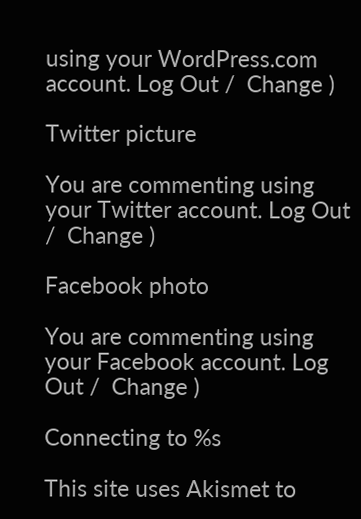using your WordPress.com account. Log Out /  Change )

Twitter picture

You are commenting using your Twitter account. Log Out /  Change )

Facebook photo

You are commenting using your Facebook account. Log Out /  Change )

Connecting to %s

This site uses Akismet to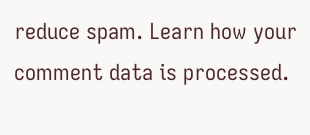reduce spam. Learn how your comment data is processed.